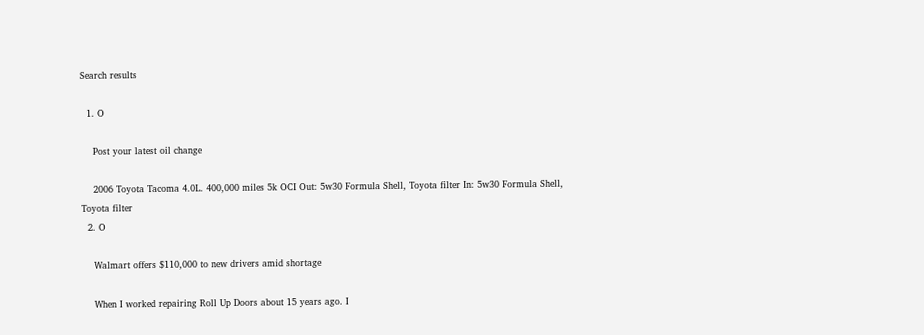Search results

  1. O

    Post your latest oil change

    2006 Toyota Tacoma 4.0L. 400,000 miles 5k OCI Out: 5w30 Formula Shell, Toyota filter In: 5w30 Formula Shell, Toyota filter
  2. O

    Walmart offers $110,000 to new drivers amid shortage

    When I worked repairing Roll Up Doors about 15 years ago. I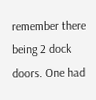remember there being 2 dock doors. One had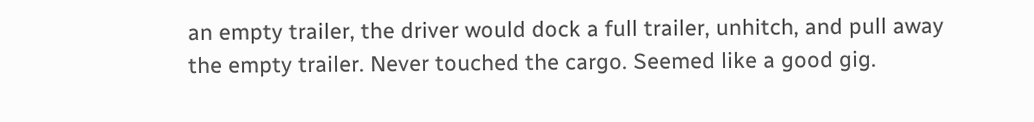an empty trailer, the driver would dock a full trailer, unhitch, and pull away the empty trailer. Never touched the cargo. Seemed like a good gig.